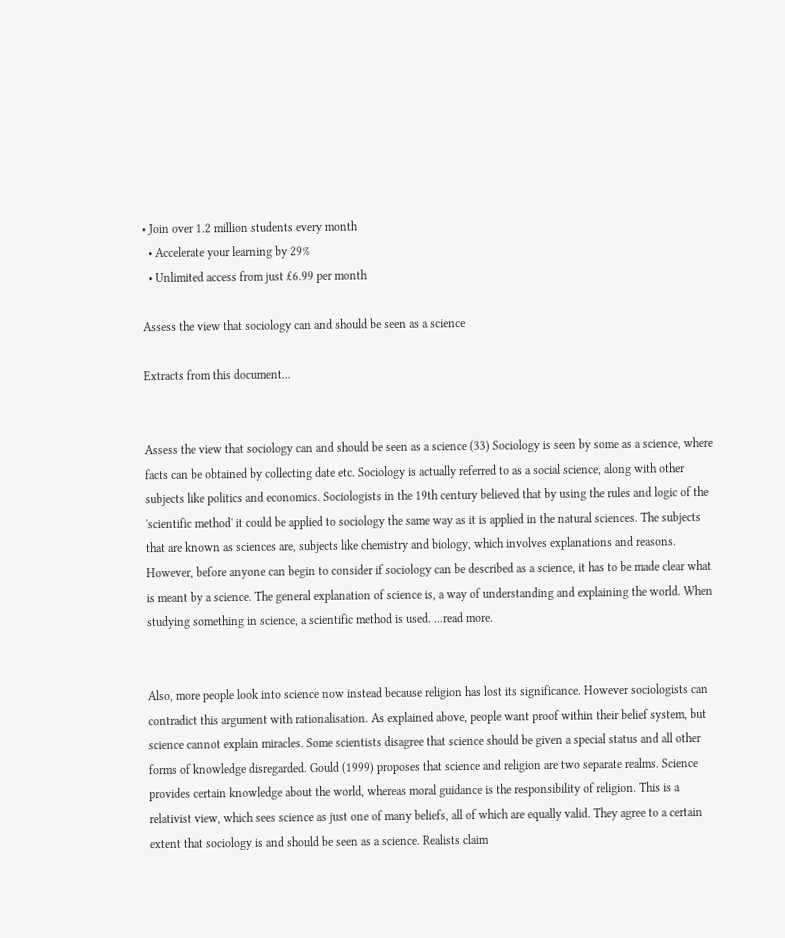• Join over 1.2 million students every month
  • Accelerate your learning by 29%
  • Unlimited access from just £6.99 per month

Assess the view that sociology can and should be seen as a science

Extracts from this document...


Assess the view that sociology can and should be seen as a science (33) Sociology is seen by some as a science, where facts can be obtained by collecting date etc. Sociology is actually referred to as a social science, along with other subjects like politics and economics. Sociologists in the 19th century believed that by using the rules and logic of the 'scientific method' it could be applied to sociology the same way as it is applied in the natural sciences. The subjects that are known as sciences are, subjects like chemistry and biology, which involves explanations and reasons. However, before anyone can begin to consider if sociology can be described as a science, it has to be made clear what is meant by a science. The general explanation of science is, a way of understanding and explaining the world. When studying something in science, a scientific method is used. ...read more.


Also, more people look into science now instead because religion has lost its significance. However sociologists can contradict this argument with rationalisation. As explained above, people want proof within their belief system, but science cannot explain miracles. Some scientists disagree that science should be given a special status and all other forms of knowledge disregarded. Gould (1999) proposes that science and religion are two separate realms. Science provides certain knowledge about the world, whereas moral guidance is the responsibility of religion. This is a relativist view, which sees science as just one of many beliefs, all of which are equally valid. They agree to a certain extent that sociology is and should be seen as a science. Realists claim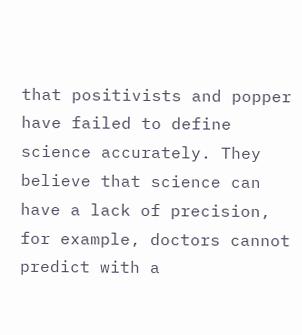that positivists and popper have failed to define science accurately. They believe that science can have a lack of precision, for example, doctors cannot predict with a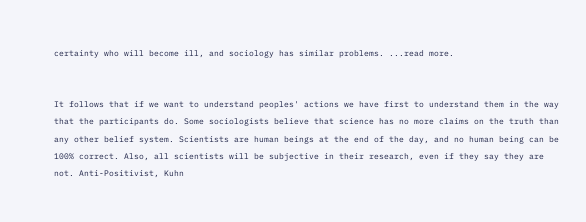certainty who will become ill, and sociology has similar problems. ...read more.


It follows that if we want to understand peoples' actions we have first to understand them in the way that the participants do. Some sociologists believe that science has no more claims on the truth than any other belief system. Scientists are human beings at the end of the day, and no human being can be 100% correct. Also, all scientists will be subjective in their research, even if they say they are not. Anti-Positivist, Kuhn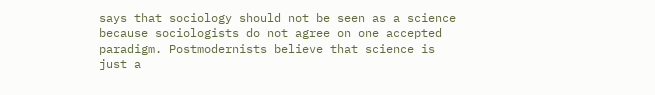says that sociology should not be seen as a science because sociologists do not agree on one accepted paradigm. Postmodernists believe that science is just a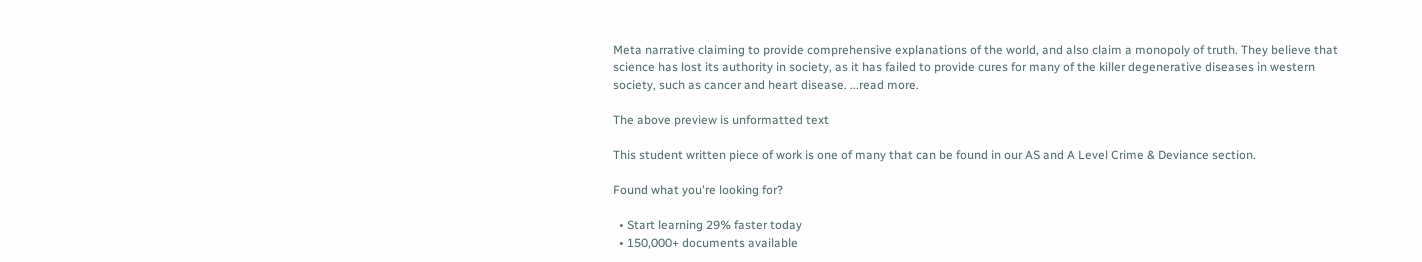Meta narrative claiming to provide comprehensive explanations of the world, and also claim a monopoly of truth. They believe that science has lost its authority in society, as it has failed to provide cures for many of the killer degenerative diseases in western society, such as cancer and heart disease. ...read more.

The above preview is unformatted text

This student written piece of work is one of many that can be found in our AS and A Level Crime & Deviance section.

Found what you're looking for?

  • Start learning 29% faster today
  • 150,000+ documents available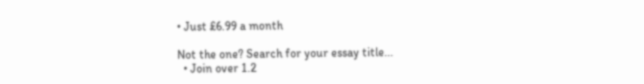• Just £6.99 a month

Not the one? Search for your essay title...
  • Join over 1.2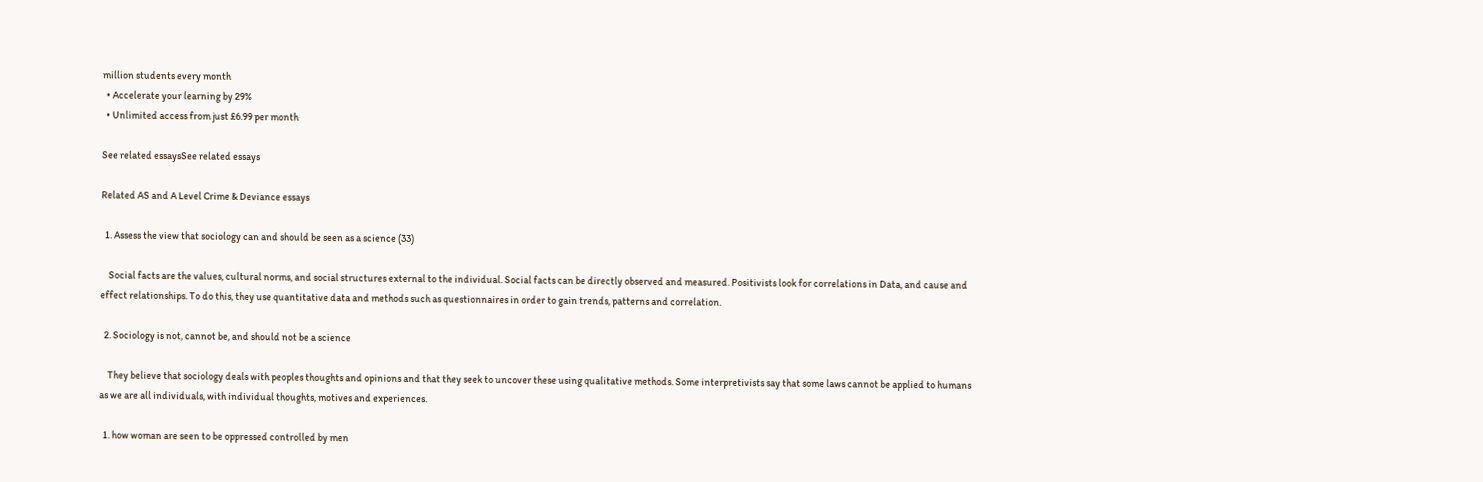million students every month
  • Accelerate your learning by 29%
  • Unlimited access from just £6.99 per month

See related essaysSee related essays

Related AS and A Level Crime & Deviance essays

  1. Assess the view that sociology can and should be seen as a science (33)

    Social facts are the values, cultural norms, and social structures external to the individual. Social facts can be directly observed and measured. Positivists look for correlations in Data, and cause and effect relationships. To do this, they use quantitative data and methods such as questionnaires in order to gain trends, patterns and correlation.

  2. Sociology is not, cannot be, and should not be a science

    They believe that sociology deals with peoples thoughts and opinions and that they seek to uncover these using qualitative methods. Some interpretivists say that some laws cannot be applied to humans as we are all individuals, with individual thoughts, motives and experiences.

  1. how woman are seen to be oppressed controlled by men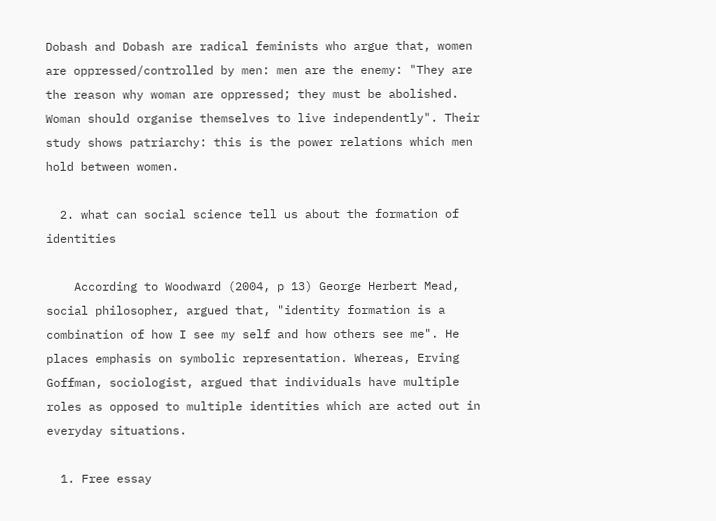Dobash and Dobash are radical feminists who argue that, women are oppressed/controlled by men: men are the enemy: "They are the reason why woman are oppressed; they must be abolished. Woman should organise themselves to live independently". Their study shows patriarchy: this is the power relations which men hold between women.

  2. what can social science tell us about the formation of identities

    According to Woodward (2004, p 13) George Herbert Mead, social philosopher, argued that, "identity formation is a combination of how I see my self and how others see me". He places emphasis on symbolic representation. Whereas, Erving Goffman, sociologist, argued that individuals have multiple roles as opposed to multiple identities which are acted out in everyday situations.

  1. Free essay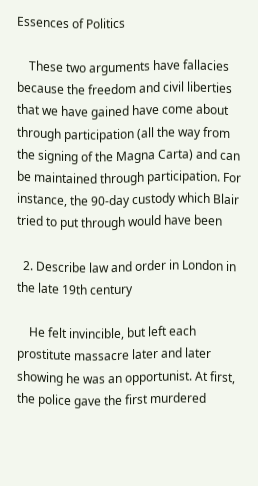Essences of Politics

    These two arguments have fallacies because the freedom and civil liberties that we have gained have come about through participation (all the way from the signing of the Magna Carta) and can be maintained through participation. For instance, the 90-day custody which Blair tried to put through would have been

  2. Describe law and order in London in the late 19th century

    He felt invincible, but left each prostitute massacre later and later showing he was an opportunist. At first, the police gave the first murdered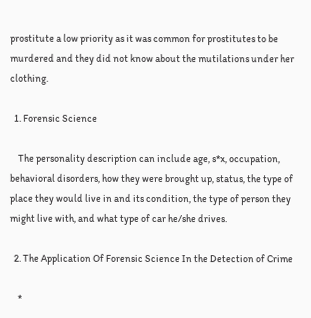prostitute a low priority as it was common for prostitutes to be murdered and they did not know about the mutilations under her clothing.

  1. Forensic Science

    The personality description can include age, s*x, occupation, behavioral disorders, how they were brought up, status, the type of place they would live in and its condition, the type of person they might live with, and what type of car he/she drives.

  2. The Application Of Forensic Science In the Detection of Crime

    *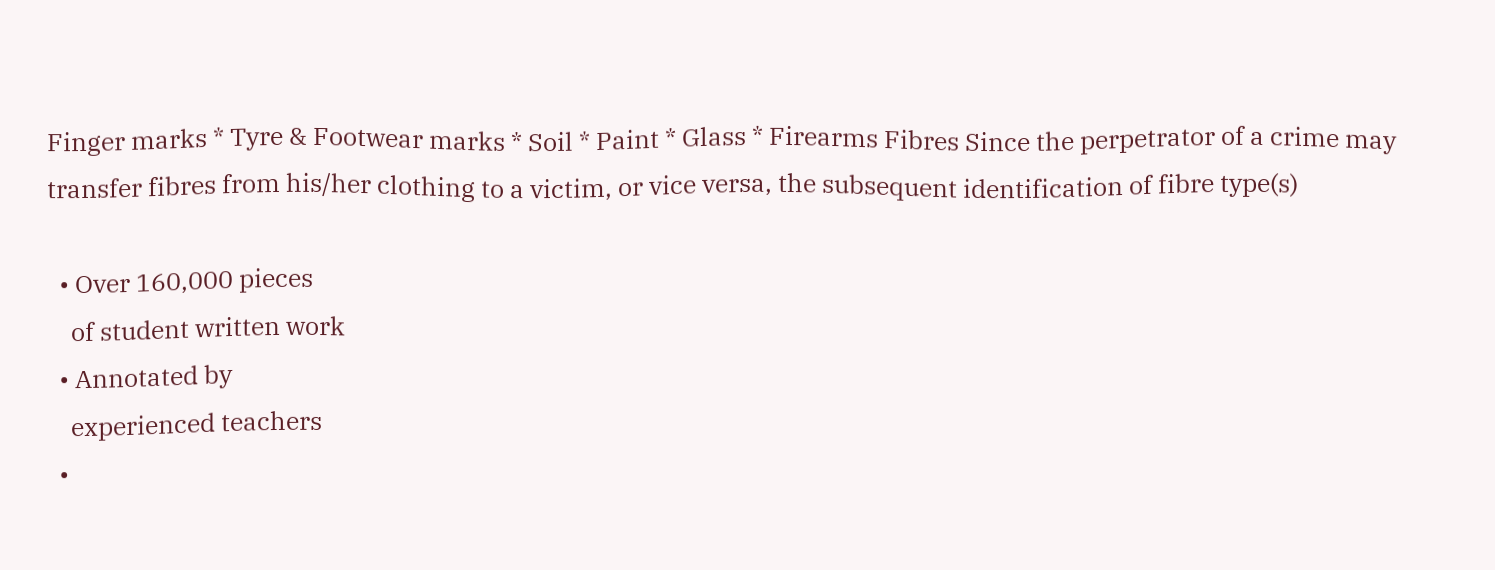Finger marks * Tyre & Footwear marks * Soil * Paint * Glass * Firearms Fibres Since the perpetrator of a crime may transfer fibres from his/her clothing to a victim, or vice versa, the subsequent identification of fibre type(s)

  • Over 160,000 pieces
    of student written work
  • Annotated by
    experienced teachers
  •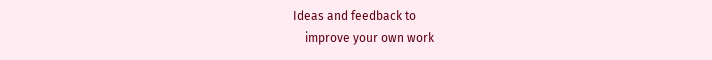Ideas and feedback to
    improve your own work